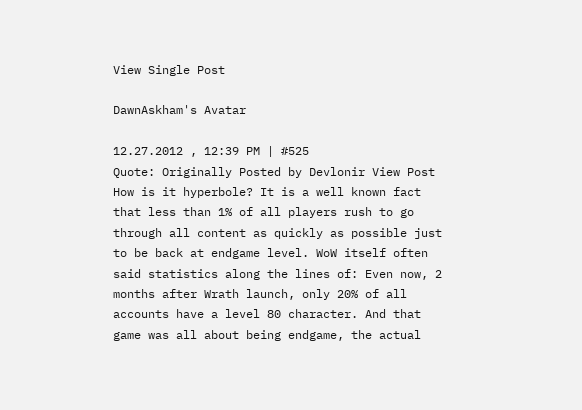View Single Post

DawnAskham's Avatar

12.27.2012 , 12:39 PM | #525
Quote: Originally Posted by Devlonir View Post
How is it hyperbole? It is a well known fact that less than 1% of all players rush to go through all content as quickly as possible just to be back at endgame level. WoW itself often said statistics along the lines of: Even now, 2 months after Wrath launch, only 20% of all accounts have a level 80 character. And that game was all about being endgame, the actual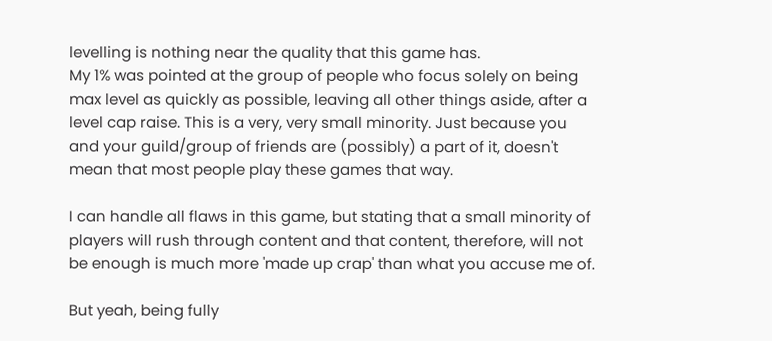levelling is nothing near the quality that this game has.
My 1% was pointed at the group of people who focus solely on being max level as quickly as possible, leaving all other things aside, after a level cap raise. This is a very, very small minority. Just because you and your guild/group of friends are (possibly) a part of it, doesn't mean that most people play these games that way.

I can handle all flaws in this game, but stating that a small minority of players will rush through content and that content, therefore, will not be enough is much more 'made up crap' than what you accuse me of.

But yeah, being fully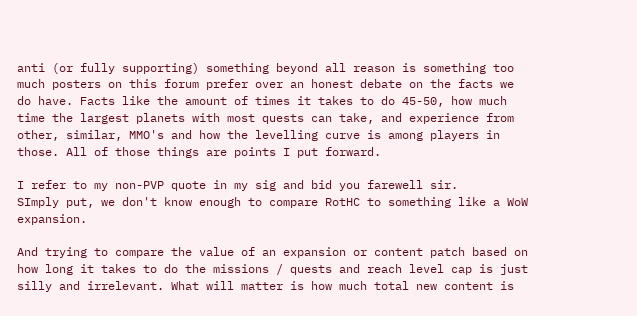anti (or fully supporting) something beyond all reason is something too much posters on this forum prefer over an honest debate on the facts we do have. Facts like the amount of times it takes to do 45-50, how much time the largest planets with most quests can take, and experience from other, similar, MMO's and how the levelling curve is among players in those. All of those things are points I put forward.

I refer to my non-PVP quote in my sig and bid you farewell sir.
SImply put, we don't know enough to compare RotHC to something like a WoW expansion.

And trying to compare the value of an expansion or content patch based on how long it takes to do the missions / quests and reach level cap is just silly and irrelevant. What will matter is how much total new content is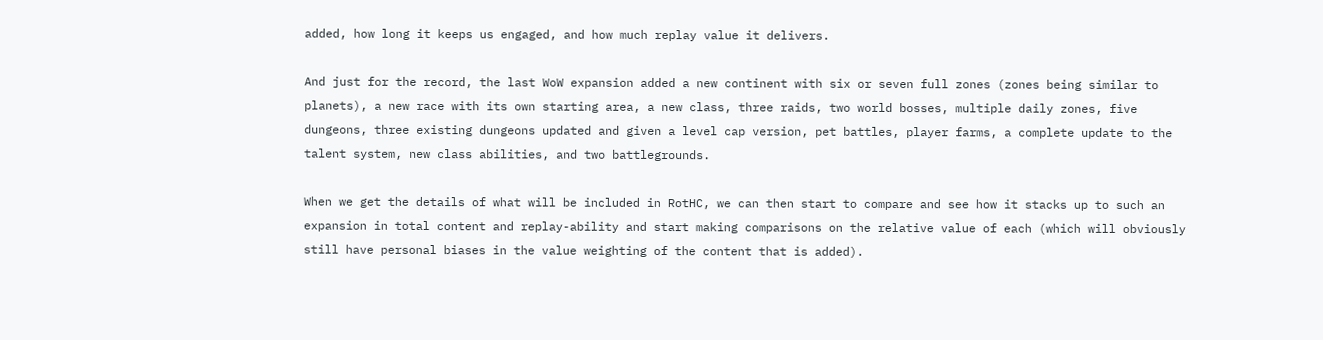added, how long it keeps us engaged, and how much replay value it delivers.

And just for the record, the last WoW expansion added a new continent with six or seven full zones (zones being similar to planets), a new race with its own starting area, a new class, three raids, two world bosses, multiple daily zones, five dungeons, three existing dungeons updated and given a level cap version, pet battles, player farms, a complete update to the talent system, new class abilities, and two battlegrounds.

When we get the details of what will be included in RotHC, we can then start to compare and see how it stacks up to such an expansion in total content and replay-ability and start making comparisons on the relative value of each (which will obviously still have personal biases in the value weighting of the content that is added).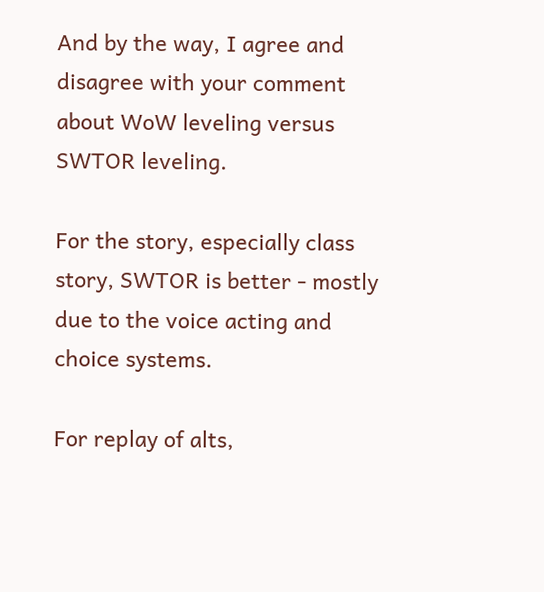And by the way, I agree and disagree with your comment about WoW leveling versus SWTOR leveling.

For the story, especially class story, SWTOR is better - mostly due to the voice acting and choice systems.

For replay of alts,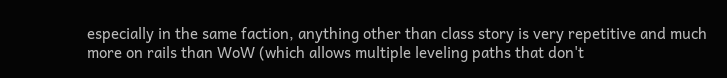especially in the same faction, anything other than class story is very repetitive and much more on rails than WoW (which allows multiple leveling paths that don't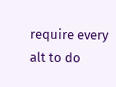require every alt to do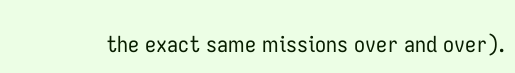the exact same missions over and over).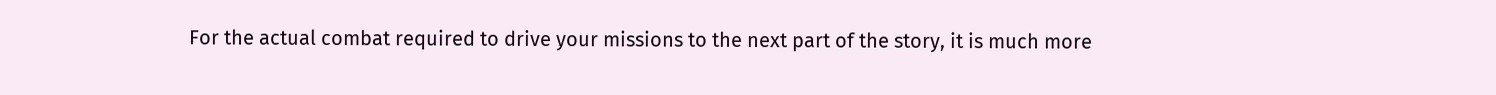For the actual combat required to drive your missions to the next part of the story, it is much more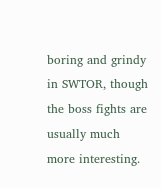boring and grindy in SWTOR, though the boss fights are usually much more interesting.